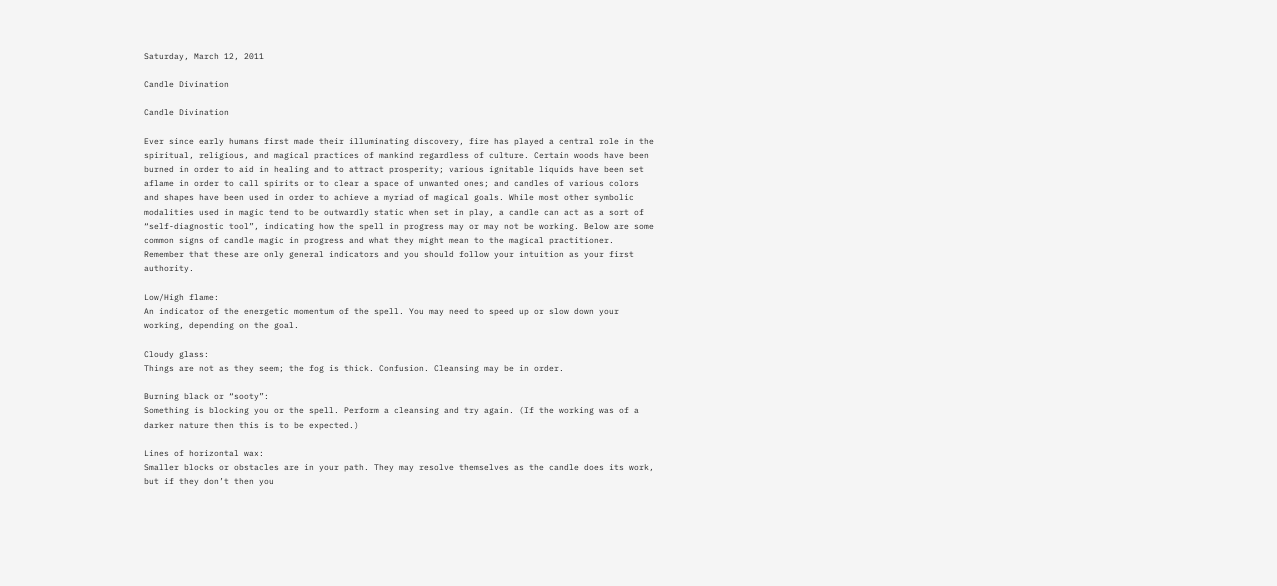Saturday, March 12, 2011

Candle Divination

Candle Divination

Ever since early humans first made their illuminating discovery, fire has played a central role in the spiritual, religious, and magical practices of mankind regardless of culture. Certain woods have been burned in order to aid in healing and to attract prosperity; various ignitable liquids have been set aflame in order to call spirits or to clear a space of unwanted ones; and candles of various colors and shapes have been used in order to achieve a myriad of magical goals. While most other symbolic modalities used in magic tend to be outwardly static when set in play, a candle can act as a sort of “self-diagnostic tool”, indicating how the spell in progress may or may not be working. Below are some common signs of candle magic in progress and what they might mean to the magical practitioner. Remember that these are only general indicators and you should follow your intuition as your first authority.

Low/High flame:
An indicator of the energetic momentum of the spell. You may need to speed up or slow down your working, depending on the goal.

Cloudy glass:
Things are not as they seem; the fog is thick. Confusion. Cleansing may be in order.

Burning black or “sooty”:
Something is blocking you or the spell. Perform a cleansing and try again. (If the working was of a darker nature then this is to be expected.)

Lines of horizontal wax:
Smaller blocks or obstacles are in your path. They may resolve themselves as the candle does its work, but if they don’t then you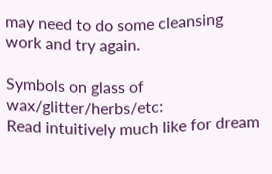may need to do some cleansing work and try again.

Symbols on glass of wax/glitter/herbs/etc:
Read intuitively much like for dream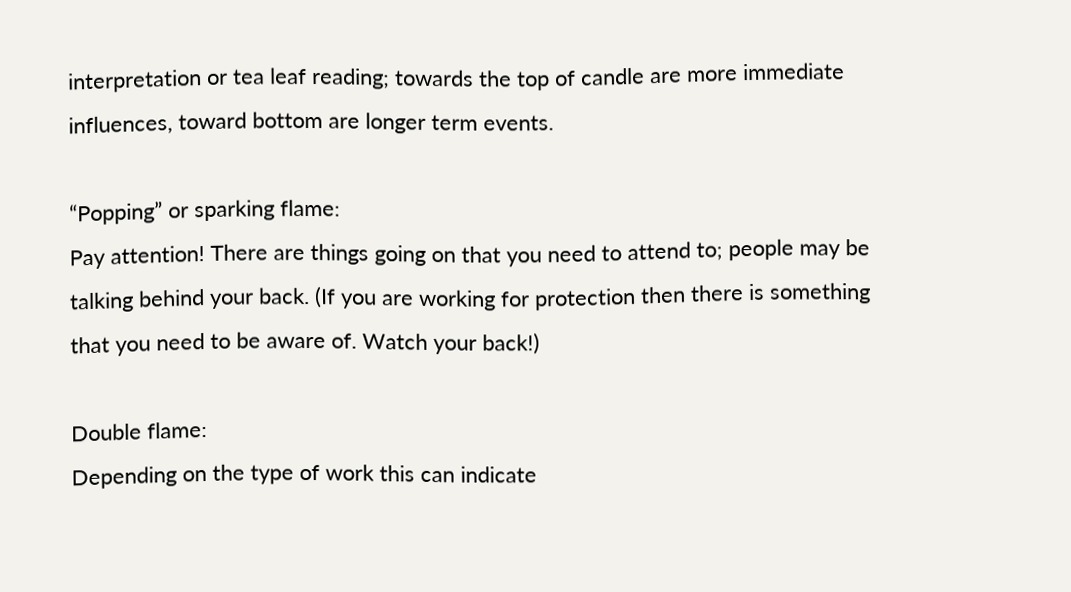interpretation or tea leaf reading; towards the top of candle are more immediate influences, toward bottom are longer term events.

“Popping” or sparking flame:
Pay attention! There are things going on that you need to attend to; people may be talking behind your back. (If you are working for protection then there is something that you need to be aware of. Watch your back!)

Double flame:
Depending on the type of work this can indicate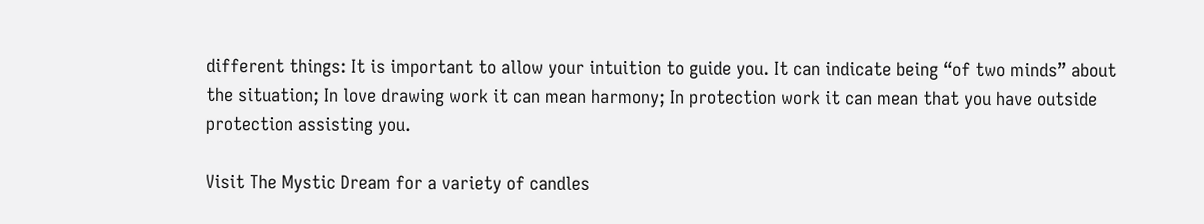different things: It is important to allow your intuition to guide you. It can indicate being “of two minds” about the situation; In love drawing work it can mean harmony; In protection work it can mean that you have outside protection assisting you.

Visit The Mystic Dream for a variety of candles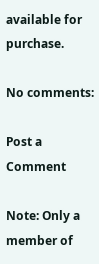available for purchase.

No comments:

Post a Comment

Note: Only a member of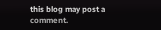this blog may post a comment.